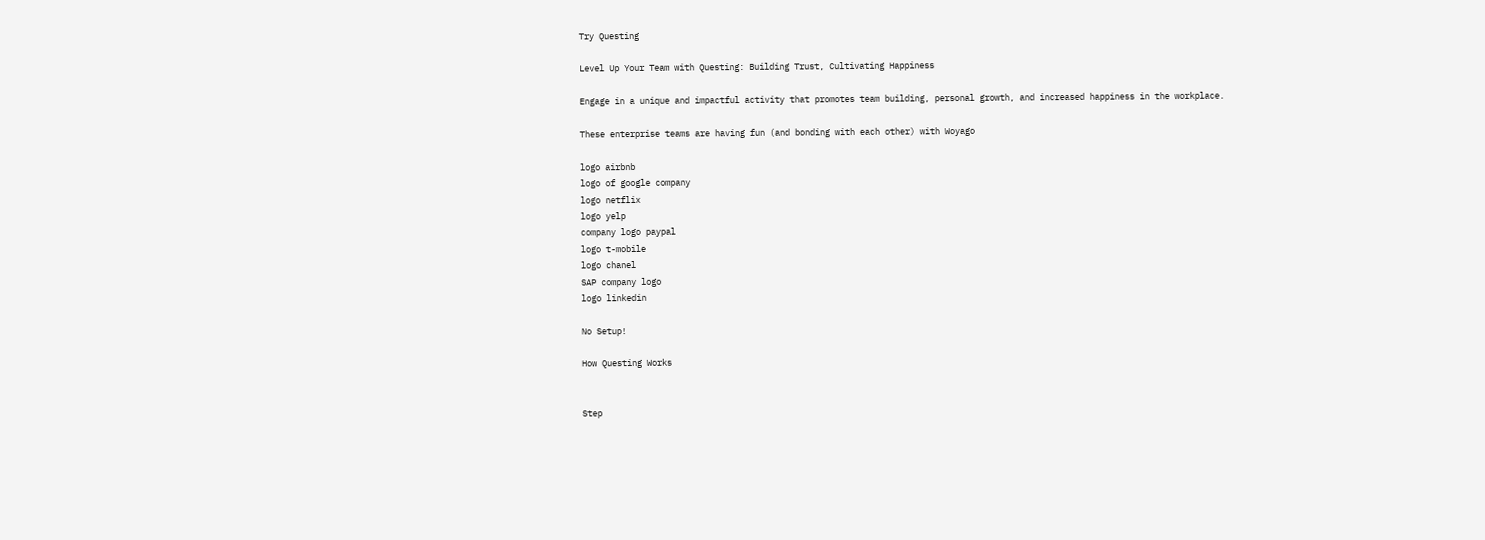Try Questing

Level Up Your Team with Questing: Building Trust, Cultivating Happiness

Engage in a unique and impactful activity that promotes team building, personal growth, and increased happiness in the workplace.

These enterprise teams are having fun (and bonding with each other) with Woyago

logo airbnb
logo of google company
logo netflix
logo yelp
company logo paypal
logo t-mobile
logo chanel
SAP company logo
logo linkedin

No Setup!

How Questing Works


Step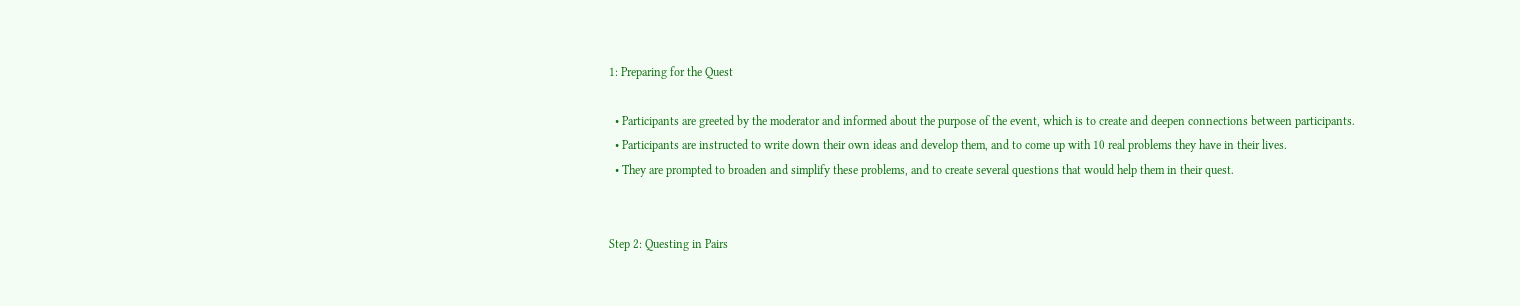1: Preparing for the Quest

  • Participants are greeted by the moderator and informed about the purpose of the event, which is to create and deepen connections between participants.
  • Participants are instructed to write down their own ideas and develop them, and to come up with 10 real problems they have in their lives.
  • They are prompted to broaden and simplify these problems, and to create several questions that would help them in their quest.


Step 2: Questing in Pairs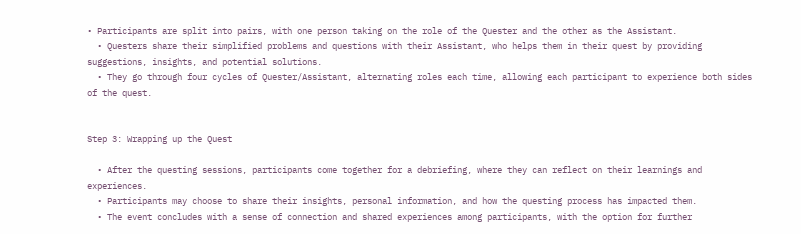• Participants are split into pairs, with one person taking on the role of the Quester and the other as the Assistant.
  • Questers share their simplified problems and questions with their Assistant, who helps them in their quest by providing suggestions, insights, and potential solutions.
  • They go through four cycles of Quester/Assistant, alternating roles each time, allowing each participant to experience both sides of the quest.


Step 3: Wrapping up the Quest

  • After the questing sessions, participants come together for a debriefing, where they can reflect on their learnings and experiences.
  • Participants may choose to share their insights, personal information, and how the questing process has impacted them.
  • The event concludes with a sense of connection and shared experiences among participants, with the option for further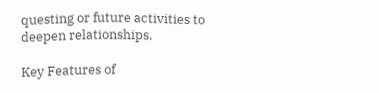questing or future activities to deepen relationships.

Key Features of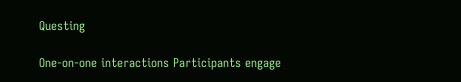Questing

One-on-one interactions Participants engage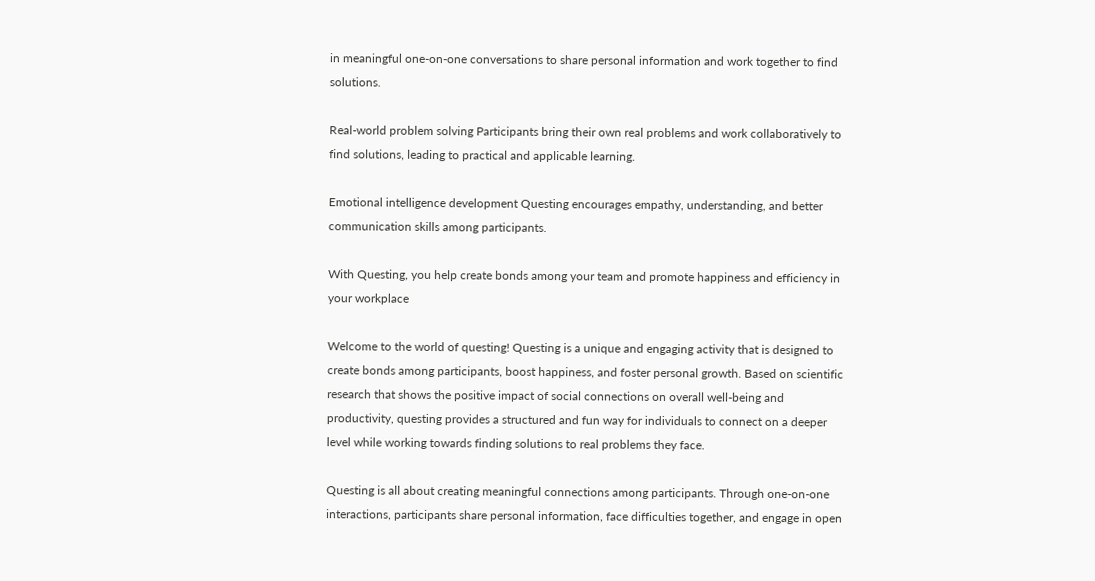in meaningful one-on-one conversations to share personal information and work together to find solutions.

Real-world problem solving Participants bring their own real problems and work collaboratively to find solutions, leading to practical and applicable learning.

Emotional intelligence development Questing encourages empathy, understanding, and better communication skills among participants.

With Questing, you help create bonds among your team and promote happiness and efficiency in your workplace

Welcome to the world of questing! Questing is a unique and engaging activity that is designed to create bonds among participants, boost happiness, and foster personal growth. Based on scientific research that shows the positive impact of social connections on overall well-being and productivity, questing provides a structured and fun way for individuals to connect on a deeper level while working towards finding solutions to real problems they face.

Questing is all about creating meaningful connections among participants. Through one-on-one interactions, participants share personal information, face difficulties together, and engage in open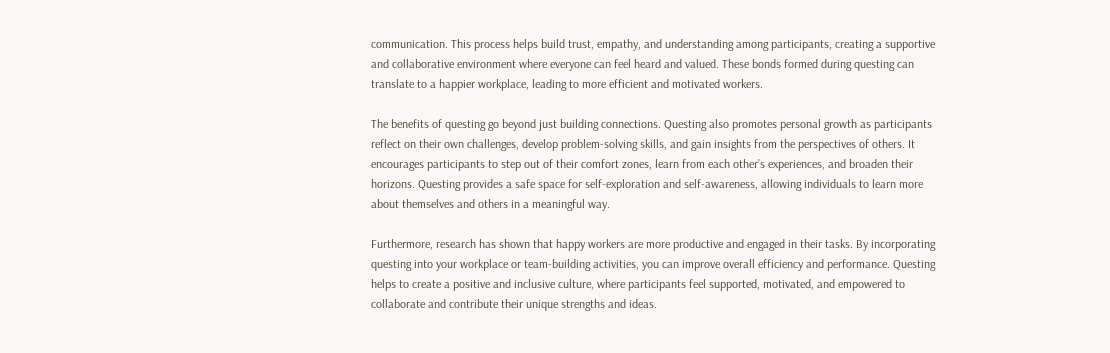communication. This process helps build trust, empathy, and understanding among participants, creating a supportive and collaborative environment where everyone can feel heard and valued. These bonds formed during questing can translate to a happier workplace, leading to more efficient and motivated workers.

The benefits of questing go beyond just building connections. Questing also promotes personal growth as participants reflect on their own challenges, develop problem-solving skills, and gain insights from the perspectives of others. It encourages participants to step out of their comfort zones, learn from each other’s experiences, and broaden their horizons. Questing provides a safe space for self-exploration and self-awareness, allowing individuals to learn more about themselves and others in a meaningful way.

Furthermore, research has shown that happy workers are more productive and engaged in their tasks. By incorporating questing into your workplace or team-building activities, you can improve overall efficiency and performance. Questing helps to create a positive and inclusive culture, where participants feel supported, motivated, and empowered to collaborate and contribute their unique strengths and ideas.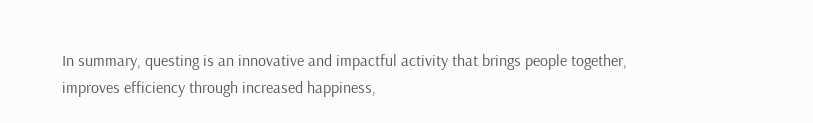In summary, questing is an innovative and impactful activity that brings people together, improves efficiency through increased happiness,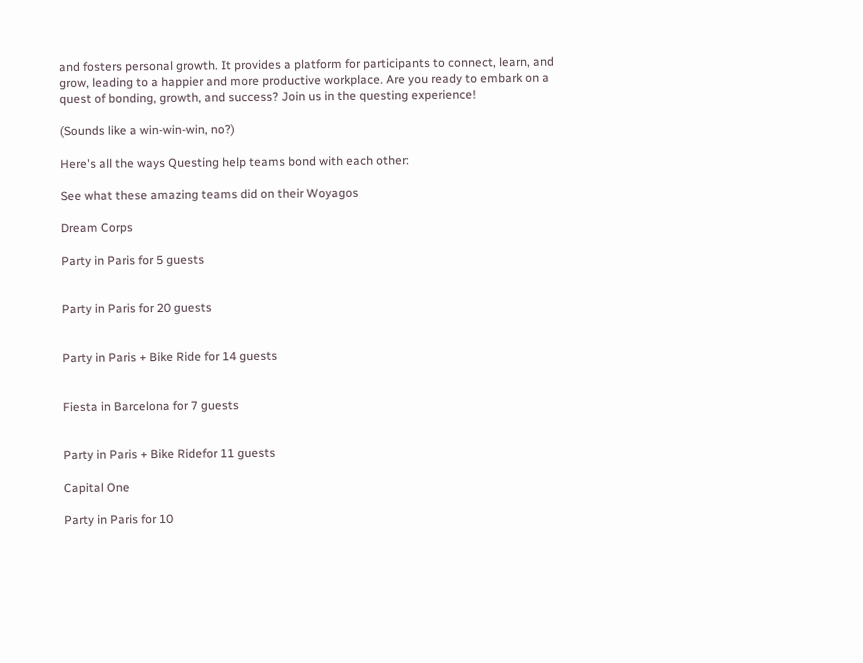and fosters personal growth. It provides a platform for participants to connect, learn, and grow, leading to a happier and more productive workplace. Are you ready to embark on a quest of bonding, growth, and success? Join us in the questing experience!

(Sounds like a win-win-win, no?)

Here's all the ways Questing help teams bond with each other:

See what these amazing teams did on their Woyagos

Dream Corps

Party in Paris for 5 guests


Party in Paris for 20 guests


Party in Paris + Bike Ride for 14 guests


Fiesta in Barcelona for 7 guests


Party in Paris + Bike Ridefor 11 guests

Capital One

Party in Paris for 10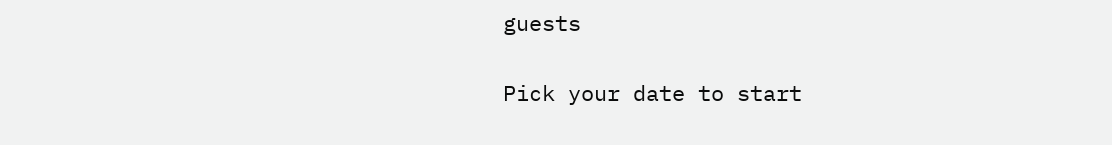guests

Pick your date to start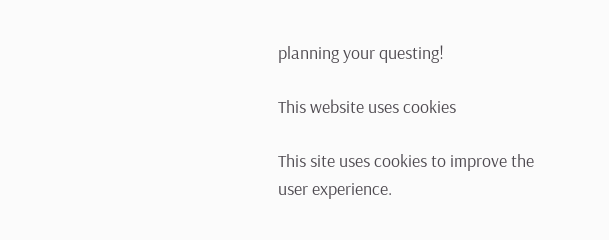planning your questing!

This website uses cookies

This site uses cookies to improve the user experience.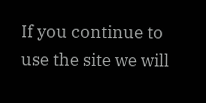If you continue to use the site we will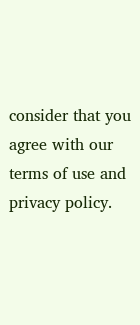consider that you agree with our terms of use and privacy policy.